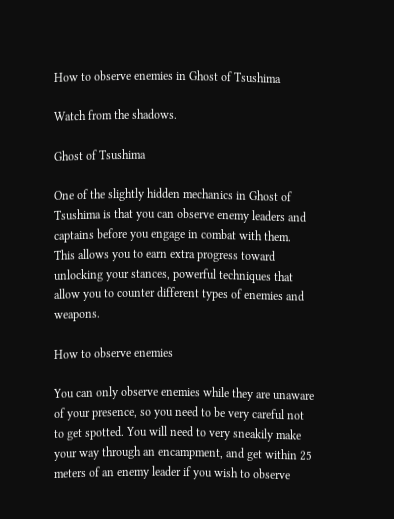How to observe enemies in Ghost of Tsushima

Watch from the shadows.

Ghost of Tsushima

One of the slightly hidden mechanics in Ghost of Tsushima is that you can observe enemy leaders and captains before you engage in combat with them. This allows you to earn extra progress toward unlocking your stances, powerful techniques that allow you to counter different types of enemies and weapons.

How to observe enemies

You can only observe enemies while they are unaware of your presence, so you need to be very careful not to get spotted. You will need to very sneakily make your way through an encampment, and get within 25 meters of an enemy leader if you wish to observe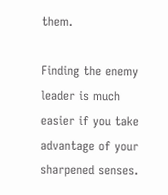them.

Finding the enemy leader is much easier if you take advantage of your sharpened senses.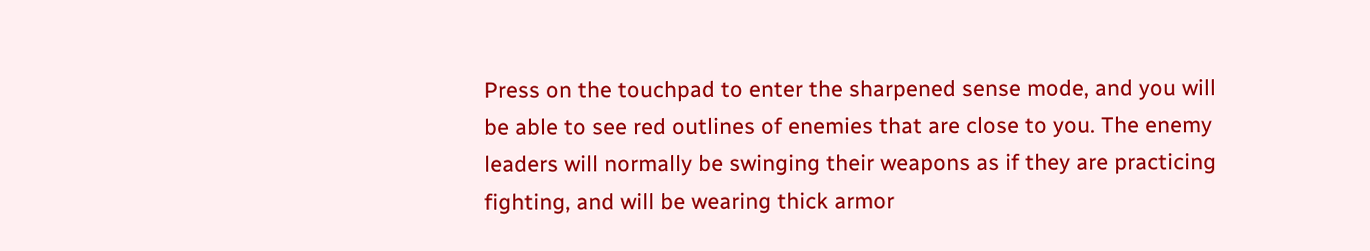Press on the touchpad to enter the sharpened sense mode, and you will be able to see red outlines of enemies that are close to you. The enemy leaders will normally be swinging their weapons as if they are practicing fighting, and will be wearing thick armor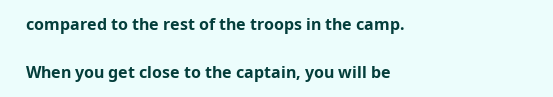compared to the rest of the troops in the camp.

When you get close to the captain, you will be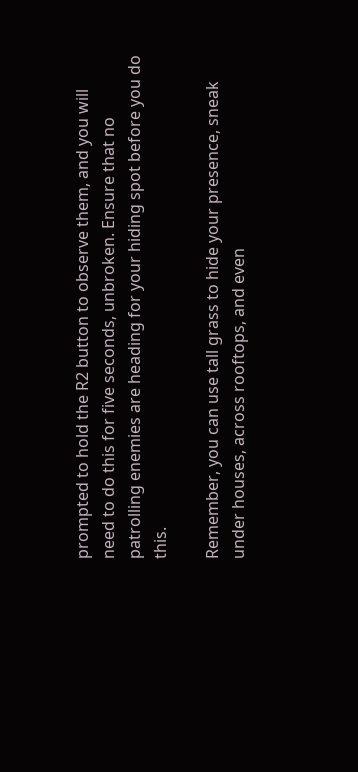prompted to hold the R2 button to observe them, and you will need to do this for five seconds, unbroken. Ensure that no patrolling enemies are heading for your hiding spot before you do this.

Remember, you can use tall grass to hide your presence, sneak under houses, across rooftops, and even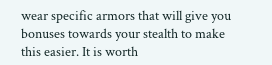wear specific armors that will give you bonuses towards your stealth to make this easier. It is worth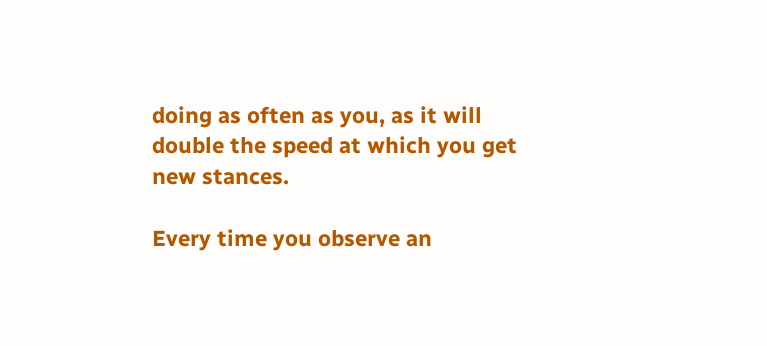doing as often as you, as it will double the speed at which you get new stances.

Every time you observe an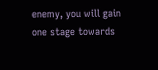enemy, you will gain one stage towards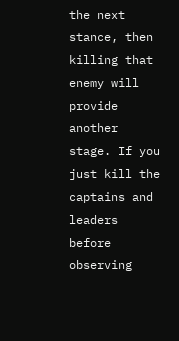the next stance, then killing that enemy will provide another stage. If you just kill the captains and leaders before observing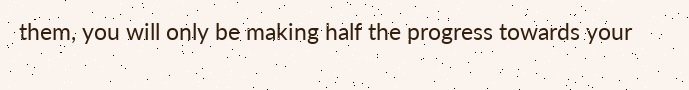them, you will only be making half the progress towards your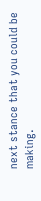next stance that you could be making.